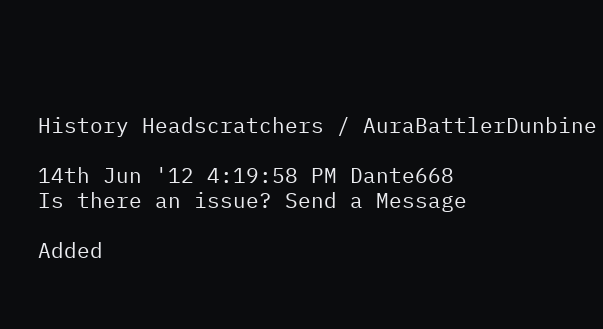History Headscratchers / AuraBattlerDunbine

14th Jun '12 4:19:58 PM Dante668
Is there an issue? Send a Message

Added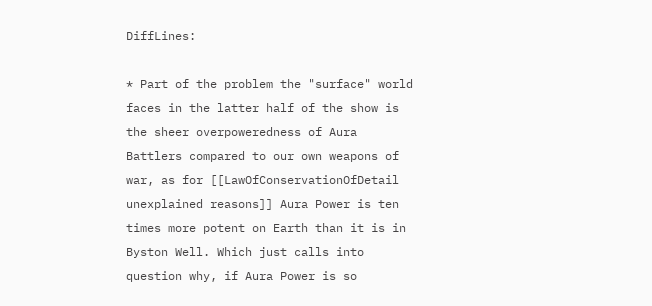DiffLines:

* Part of the problem the "surface" world faces in the latter half of the show is the sheer overpoweredness of Aura Battlers compared to our own weapons of war, as for [[LawOfConservationOfDetail unexplained reasons]] Aura Power is ten times more potent on Earth than it is in Byston Well. Which just calls into question why, if Aura Power is so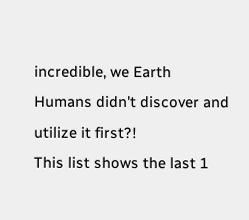incredible, we Earth Humans didn't discover and utilize it first?!
This list shows the last 1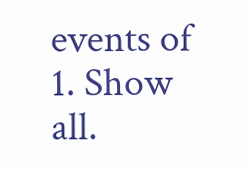events of 1. Show all.